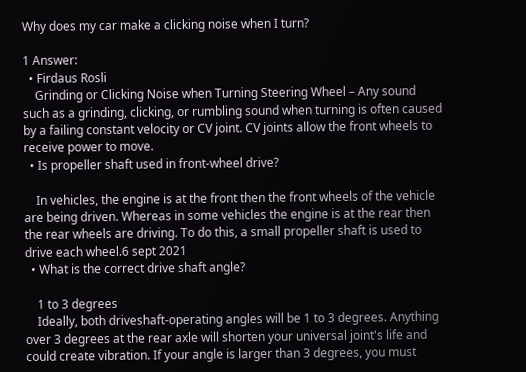Why does my car make a clicking noise when I turn?

1 Answer:
  • Firdaus Rosli
    Grinding or Clicking Noise when Turning Steering Wheel – Any sound such as a grinding, clicking, or rumbling sound when turning is often caused by a failing constant velocity or CV joint. CV joints allow the front wheels to receive power to move.
  • Is propeller shaft used in front-wheel drive?

    In vehicles, the engine is at the front then the front wheels of the vehicle are being driven. Whereas in some vehicles the engine is at the rear then the rear wheels are driving. To do this, a small propeller shaft is used to drive each wheel.6 sept 2021
  • What is the correct drive shaft angle?

    1 to 3 degrees
    Ideally, both driveshaft-operating angles will be 1 to 3 degrees. Anything over 3 degrees at the rear axle will shorten your universal joint's life and could create vibration. If your angle is larger than 3 degrees, you must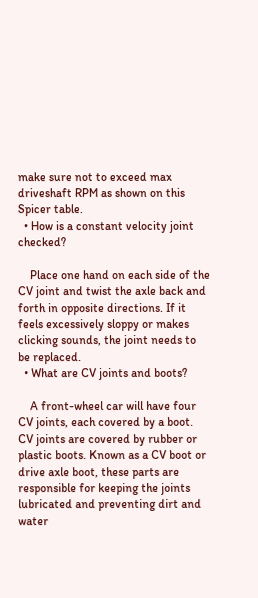make sure not to exceed max driveshaft RPM as shown on this Spicer table.
  • How is a constant velocity joint checked?

    Place one hand on each side of the CV joint and twist the axle back and forth in opposite directions. If it feels excessively sloppy or makes clicking sounds, the joint needs to be replaced.
  • What are CV joints and boots?

    A front-wheel car will have four CV joints, each covered by a boot. CV joints are covered by rubber or plastic boots. Known as a CV boot or drive axle boot, these parts are responsible for keeping the joints lubricated and preventing dirt and water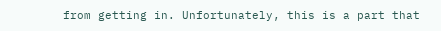from getting in. Unfortunately, this is a part that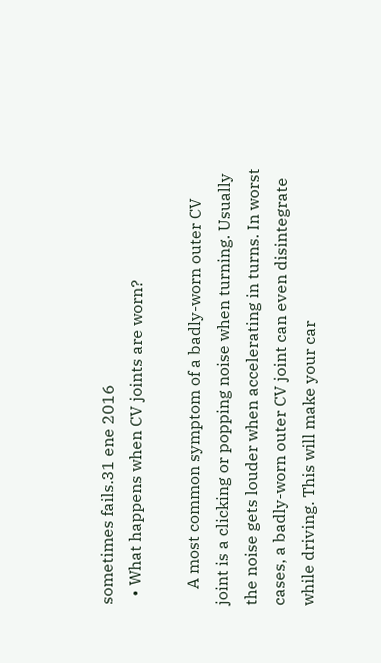sometimes fails.31 ene 2016
  • What happens when CV joints are worn?

    A most common symptom of a badly-worn outer CV joint is a clicking or popping noise when turning. Usually the noise gets louder when accelerating in turns. In worst cases, a badly-worn outer CV joint can even disintegrate while driving. This will make your car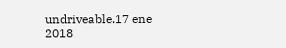undriveable.17 ene 2018